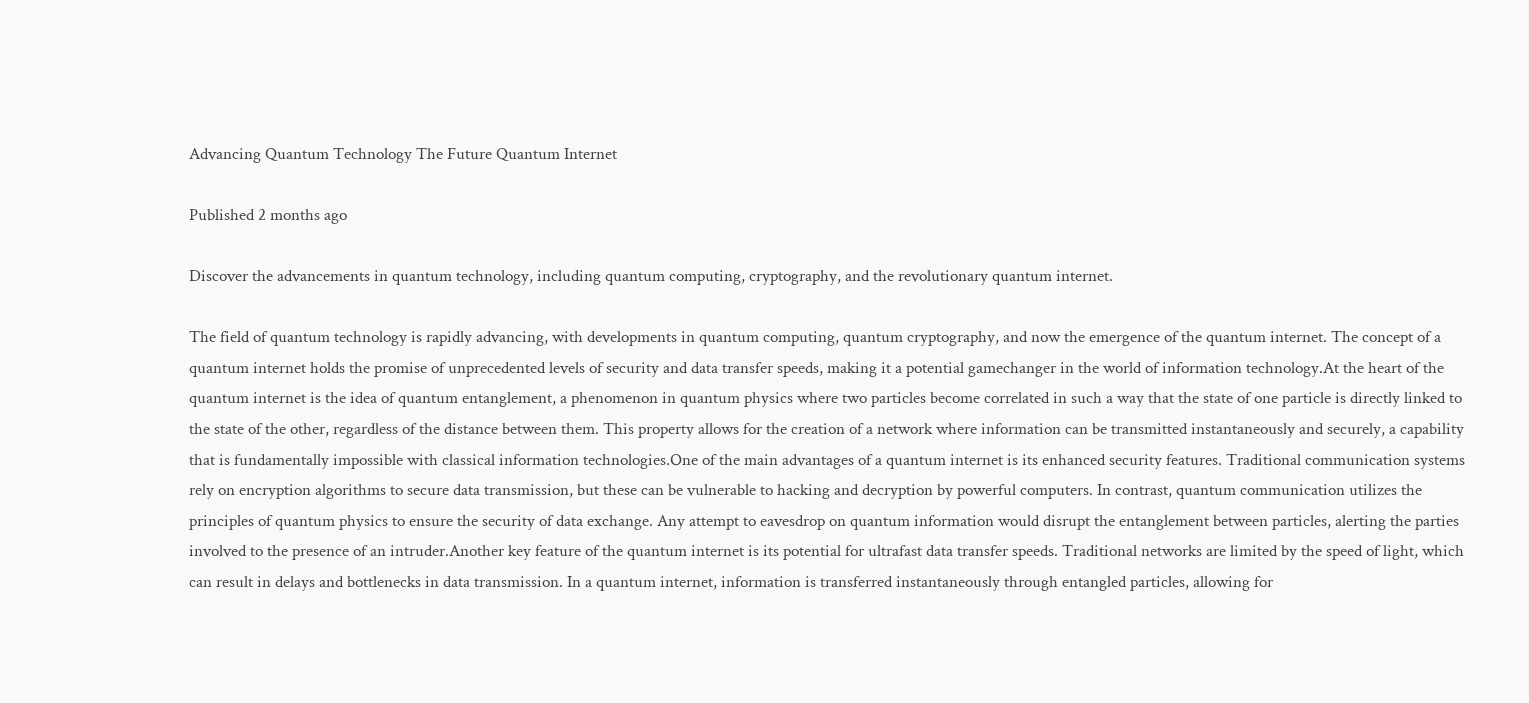Advancing Quantum Technology The Future Quantum Internet

Published 2 months ago

Discover the advancements in quantum technology, including quantum computing, cryptography, and the revolutionary quantum internet.

The field of quantum technology is rapidly advancing, with developments in quantum computing, quantum cryptography, and now the emergence of the quantum internet. The concept of a quantum internet holds the promise of unprecedented levels of security and data transfer speeds, making it a potential gamechanger in the world of information technology.At the heart of the quantum internet is the idea of quantum entanglement, a phenomenon in quantum physics where two particles become correlated in such a way that the state of one particle is directly linked to the state of the other, regardless of the distance between them. This property allows for the creation of a network where information can be transmitted instantaneously and securely, a capability that is fundamentally impossible with classical information technologies.One of the main advantages of a quantum internet is its enhanced security features. Traditional communication systems rely on encryption algorithms to secure data transmission, but these can be vulnerable to hacking and decryption by powerful computers. In contrast, quantum communication utilizes the principles of quantum physics to ensure the security of data exchange. Any attempt to eavesdrop on quantum information would disrupt the entanglement between particles, alerting the parties involved to the presence of an intruder.Another key feature of the quantum internet is its potential for ultrafast data transfer speeds. Traditional networks are limited by the speed of light, which can result in delays and bottlenecks in data transmission. In a quantum internet, information is transferred instantaneously through entangled particles, allowing for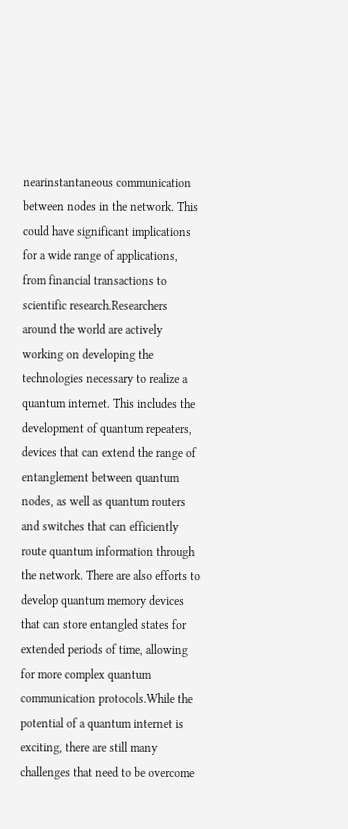nearinstantaneous communication between nodes in the network. This could have significant implications for a wide range of applications, from financial transactions to scientific research.Researchers around the world are actively working on developing the technologies necessary to realize a quantum internet. This includes the development of quantum repeaters, devices that can extend the range of entanglement between quantum nodes, as well as quantum routers and switches that can efficiently route quantum information through the network. There are also efforts to develop quantum memory devices that can store entangled states for extended periods of time, allowing for more complex quantum communication protocols.While the potential of a quantum internet is exciting, there are still many challenges that need to be overcome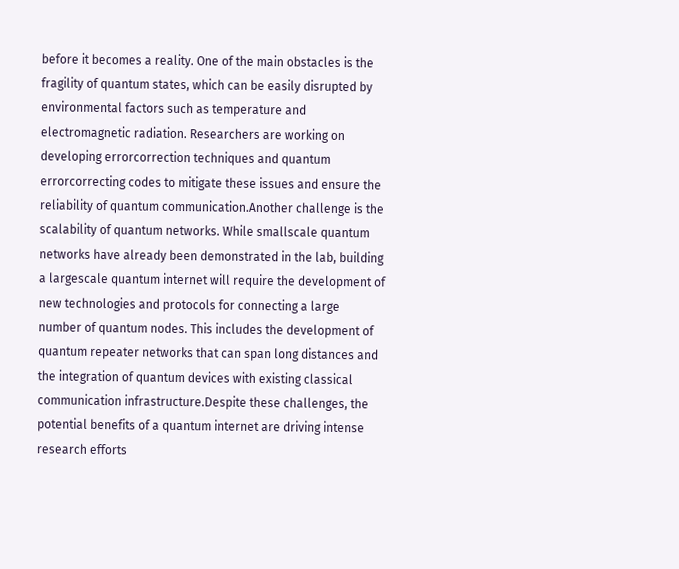before it becomes a reality. One of the main obstacles is the fragility of quantum states, which can be easily disrupted by environmental factors such as temperature and electromagnetic radiation. Researchers are working on developing errorcorrection techniques and quantum errorcorrecting codes to mitigate these issues and ensure the reliability of quantum communication.Another challenge is the scalability of quantum networks. While smallscale quantum networks have already been demonstrated in the lab, building a largescale quantum internet will require the development of new technologies and protocols for connecting a large number of quantum nodes. This includes the development of quantum repeater networks that can span long distances and the integration of quantum devices with existing classical communication infrastructure.Despite these challenges, the potential benefits of a quantum internet are driving intense research efforts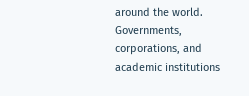around the world. Governments, corporations, and academic institutions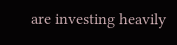are investing heavily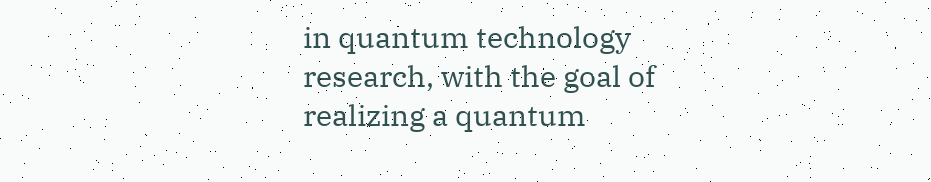in quantum technology research, with the goal of realizing a quantum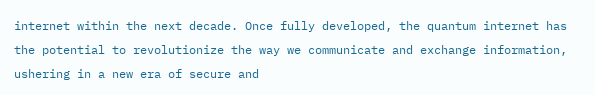internet within the next decade. Once fully developed, the quantum internet has the potential to revolutionize the way we communicate and exchange information, ushering in a new era of secure and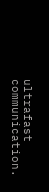ultrafast communication.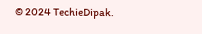© 2024 TechieDipak.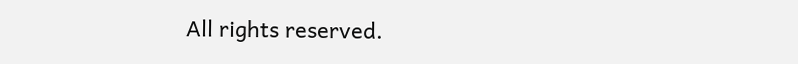All rights reserved.